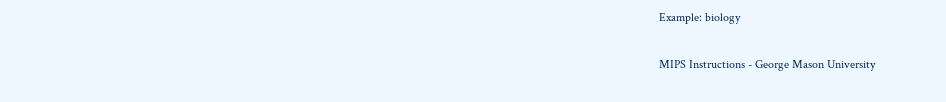Example: biology

MIPS Instructions - George Mason University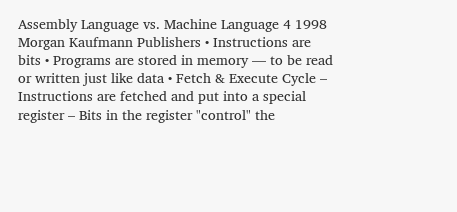Assembly Language vs. Machine Language 4 1998 Morgan Kaufmann Publishers • Instructions are bits • Programs are stored in memory — to be read or written just like data • Fetch & Execute Cycle – Instructions are fetched and put into a special register – Bits in the register "control" the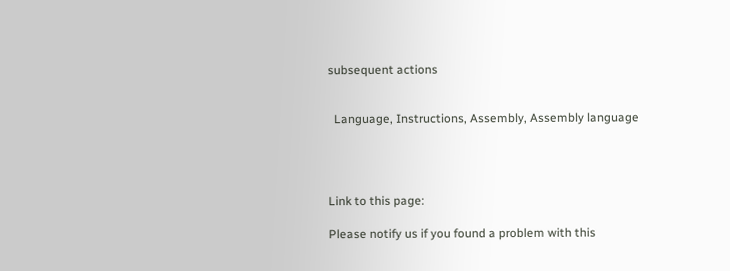subsequent actions


  Language, Instructions, Assembly, Assembly language




Link to this page:

Please notify us if you found a problem with this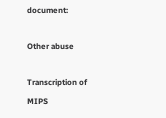document:

Other abuse

Transcription of MIPS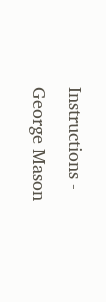Instructions - George Mason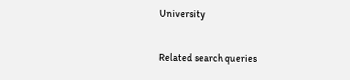University

Related search queries